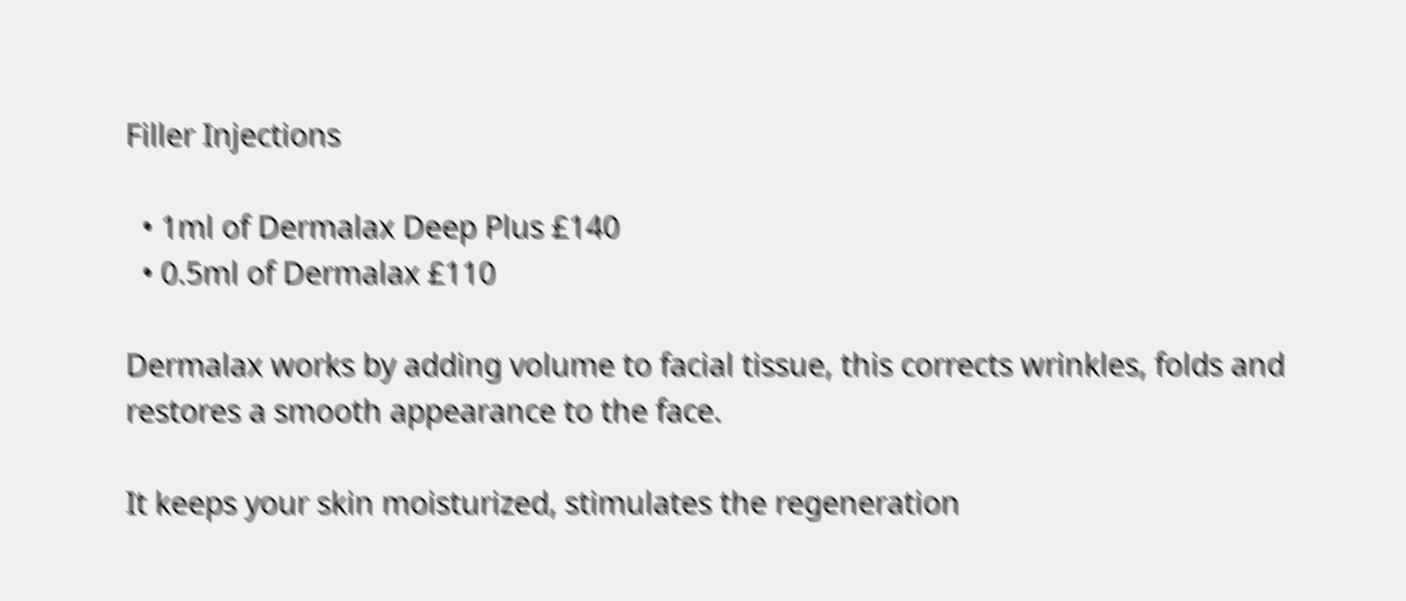Filler Injections

  • 1ml of Dermalax Deep Plus £140
  • 0.5ml of Dermalax £110

Dermalax works by adding volume to facial tissue, this corrects wrinkles, folds and restores a smooth appearance to the face.

It keeps your skin moisturized, stimulates the regeneration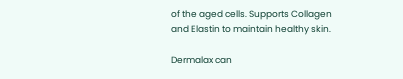of the aged cells. Supports Collagen and Elastin to maintain healthy skin.

Dermalax can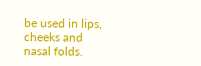be used in lips, cheeks and nasal folds.